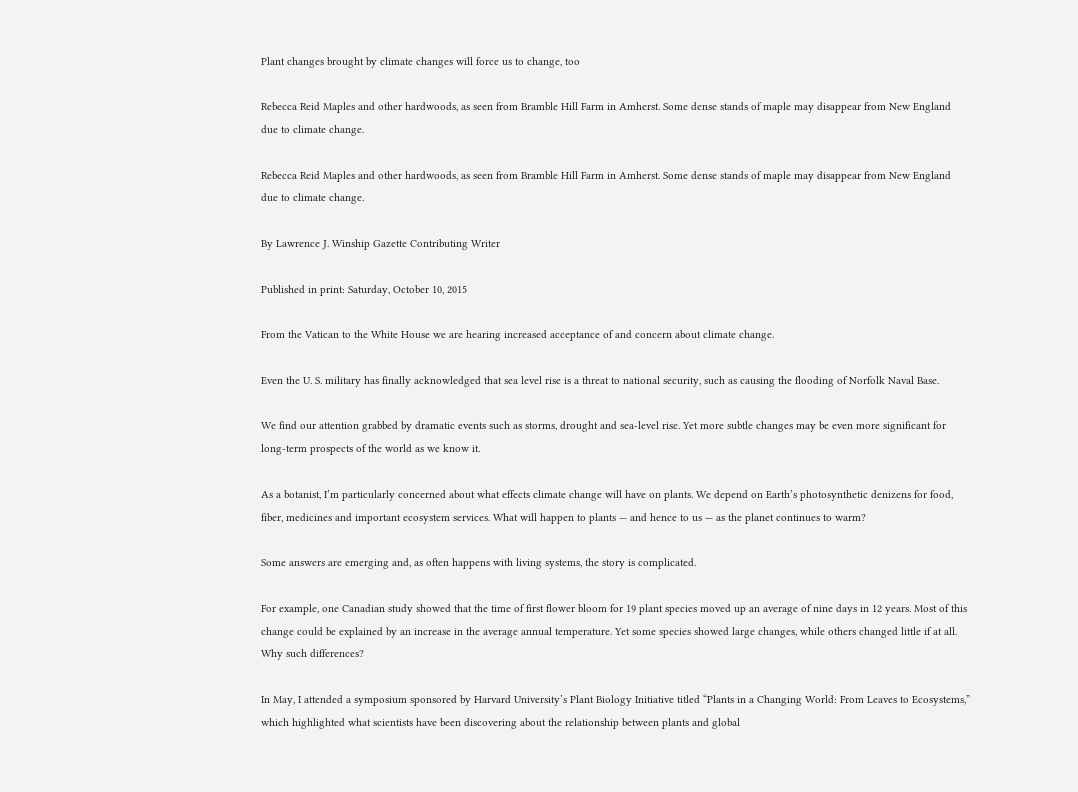Plant changes brought by climate changes will force us to change, too

Rebecca Reid Maples and other hardwoods, as seen from Bramble Hill Farm in Amherst. Some dense stands of maple may disappear from New England due to climate change.

Rebecca Reid Maples and other hardwoods, as seen from Bramble Hill Farm in Amherst. Some dense stands of maple may disappear from New England due to climate change.

By Lawrence J. Winship Gazette Contributing Writer

Published in print: Saturday, October 10, 2015

From the Vatican to the White House we are hearing increased acceptance of and concern about climate change.

Even the U. S. military has finally acknowledged that sea level rise is a threat to national security, such as causing the flooding of Norfolk Naval Base.

We find our attention grabbed by dramatic events such as storms, drought and sea-level rise. Yet more subtle changes may be even more significant for long-term prospects of the world as we know it.

As a botanist, I’m particularly concerned about what effects climate change will have on plants. We depend on Earth’s photosynthetic denizens for food, fiber, medicines and important ecosystem services. What will happen to plants — and hence to us — as the planet continues to warm?

Some answers are emerging and, as often happens with living systems, the story is complicated.

For example, one Canadian study showed that the time of first flower bloom for 19 plant species moved up an average of nine days in 12 years. Most of this change could be explained by an increase in the average annual temperature. Yet some species showed large changes, while others changed little if at all. Why such differences?

In May, I attended a symposium sponsored by Harvard University’s Plant Biology Initiative titled “Plants in a Changing World: From Leaves to Ecosystems,” which highlighted what scientists have been discovering about the relationship between plants and global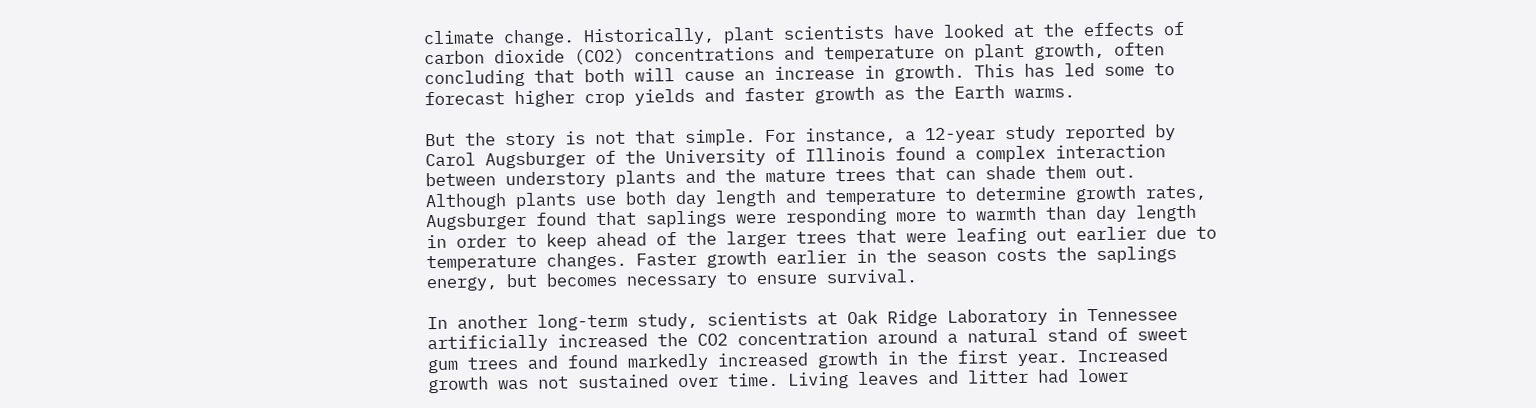climate change. Historically, plant scientists have looked at the effects of carbon dioxide (CO2) concentrations and temperature on plant growth, often concluding that both will cause an increase in growth. This has led some to forecast higher crop yields and faster growth as the Earth warms.

But the story is not that simple. For instance, a 12-year study reported by Carol Augsburger of the University of Illinois found a complex interaction between understory plants and the mature trees that can shade them out. Although plants use both day length and temperature to determine growth rates, Augsburger found that saplings were responding more to warmth than day length in order to keep ahead of the larger trees that were leafing out earlier due to temperature changes. Faster growth earlier in the season costs the saplings energy, but becomes necessary to ensure survival.

In another long-term study, scientists at Oak Ridge Laboratory in Tennessee artificially increased the CO2 concentration around a natural stand of sweet gum trees and found markedly increased growth in the first year. Increased growth was not sustained over time. Living leaves and litter had lower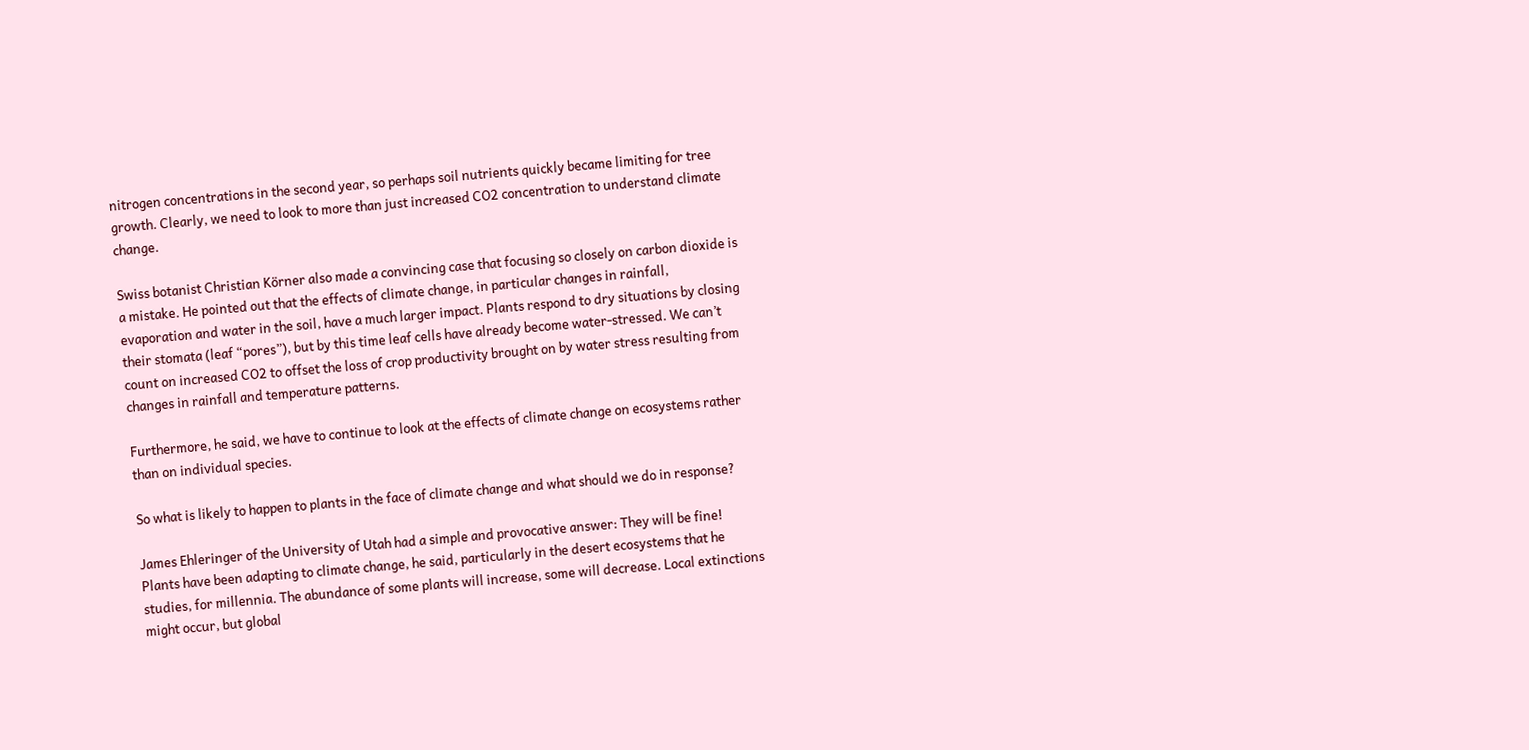nitrogen concentrations in the second year, so perhaps soil nutrients quickly became limiting for tree growth. Clearly, we need to look to more than just increased CO2 concentration to understand climate change.

Swiss botanist Christian Körner also made a convincing case that focusing so closely on carbon dioxide is a mistake. He pointed out that the effects of climate change, in particular changes in rainfall, evaporation and water in the soil, have a much larger impact. Plants respond to dry situations by closing their stomata (leaf “pores”), but by this time leaf cells have already become water-stressed. We can’t count on increased CO2 to offset the loss of crop productivity brought on by water stress resulting from changes in rainfall and temperature patterns.

Furthermore, he said, we have to continue to look at the effects of climate change on ecosystems rather than on individual species.

So what is likely to happen to plants in the face of climate change and what should we do in response?

James Ehleringer of the University of Utah had a simple and provocative answer: They will be fine! Plants have been adapting to climate change, he said, particularly in the desert ecosystems that he studies, for millennia. The abundance of some plants will increase, some will decrease. Local extinctions might occur, but global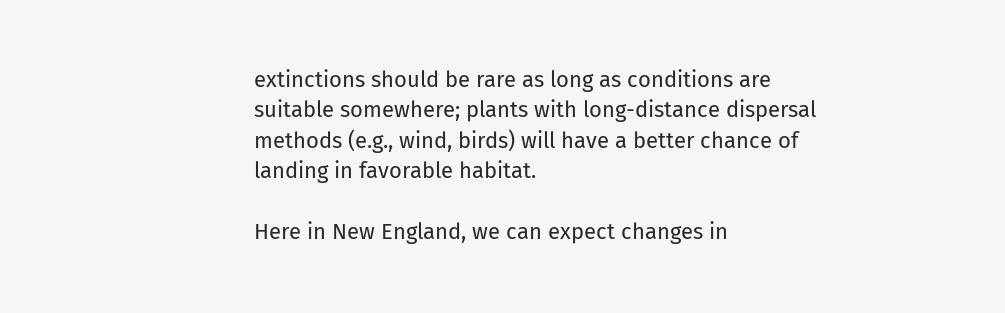extinctions should be rare as long as conditions are suitable somewhere; plants with long-distance dispersal methods (e.g., wind, birds) will have a better chance of landing in favorable habitat.

Here in New England, we can expect changes in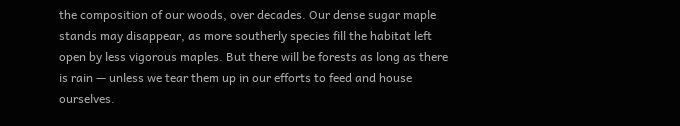the composition of our woods, over decades. Our dense sugar maple stands may disappear, as more southerly species fill the habitat left open by less vigorous maples. But there will be forests as long as there is rain — unless we tear them up in our efforts to feed and house ourselves.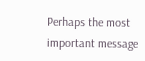Perhaps the most important message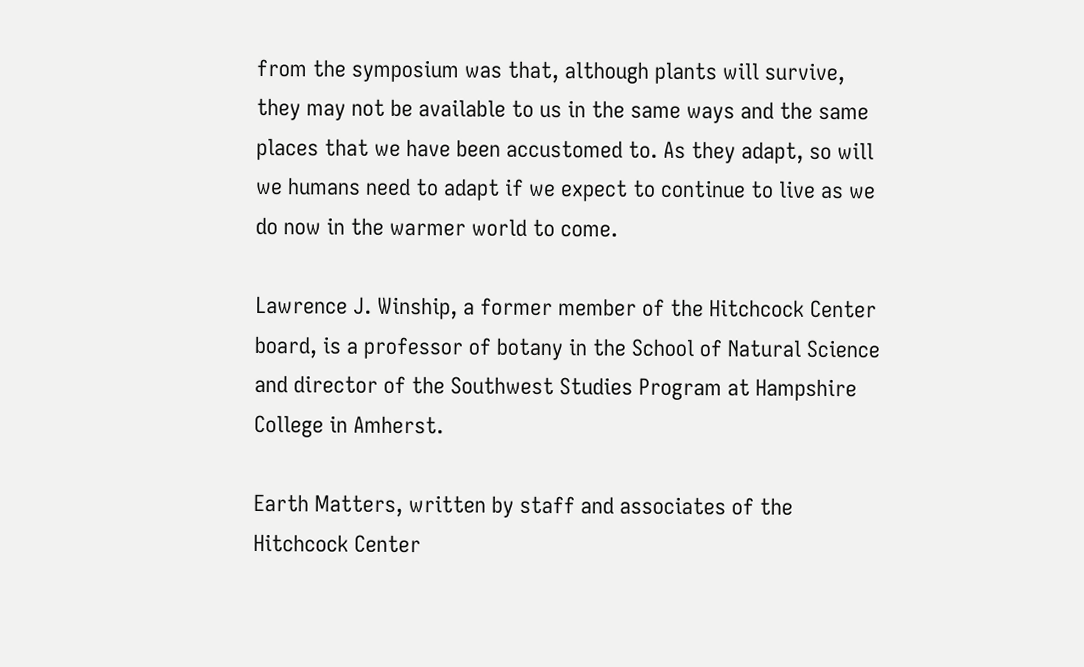from the symposium was that, although plants will survive, they may not be available to us in the same ways and the same places that we have been accustomed to. As they adapt, so will we humans need to adapt if we expect to continue to live as we do now in the warmer world to come.

Lawrence J. Winship, a former member of the Hitchcock Center board, is a professor of botany in the School of Natural Science and director of the Southwest Studies Program at Hampshire College in Amherst.

Earth Matters, written by staff and associates of the Hitchcock Center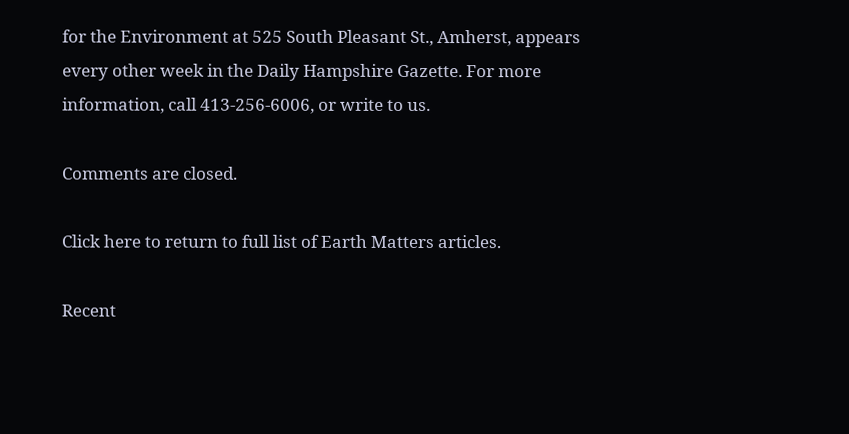for the Environment at 525 South Pleasant St., Amherst, appears every other week in the Daily Hampshire Gazette. For more information, call 413-256-6006, or write to us.

Comments are closed.

Click here to return to full list of Earth Matters articles.

Recent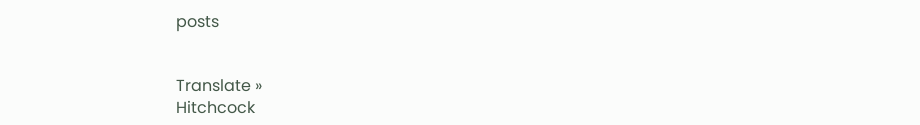posts


Translate »
Hitchcock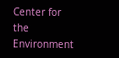Center for the Environment